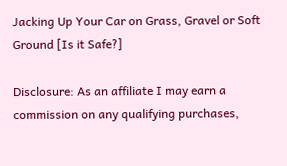Jacking Up Your Car on Grass, Gravel or Soft Ground [Is it Safe?]

Disclosure: As an affiliate I may earn a commission on any qualifying purchases,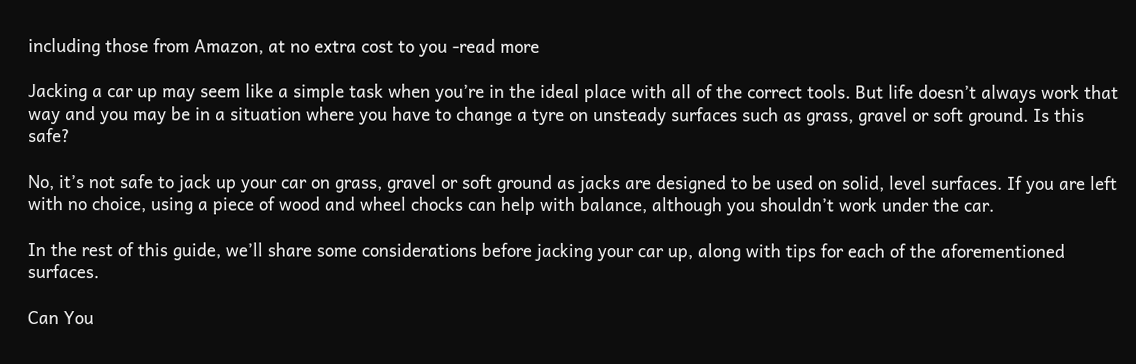including those from Amazon, at no extra cost to you -read more

Jacking a car up may seem like a simple task when you’re in the ideal place with all of the correct tools. But life doesn’t always work that way and you may be in a situation where you have to change a tyre on unsteady surfaces such as grass, gravel or soft ground. Is this safe?

No, it’s not safe to jack up your car on grass, gravel or soft ground as jacks are designed to be used on solid, level surfaces. If you are left with no choice, using a piece of wood and wheel chocks can help with balance, although you shouldn’t work under the car.

In the rest of this guide, we’ll share some considerations before jacking your car up, along with tips for each of the aforementioned surfaces.

Can You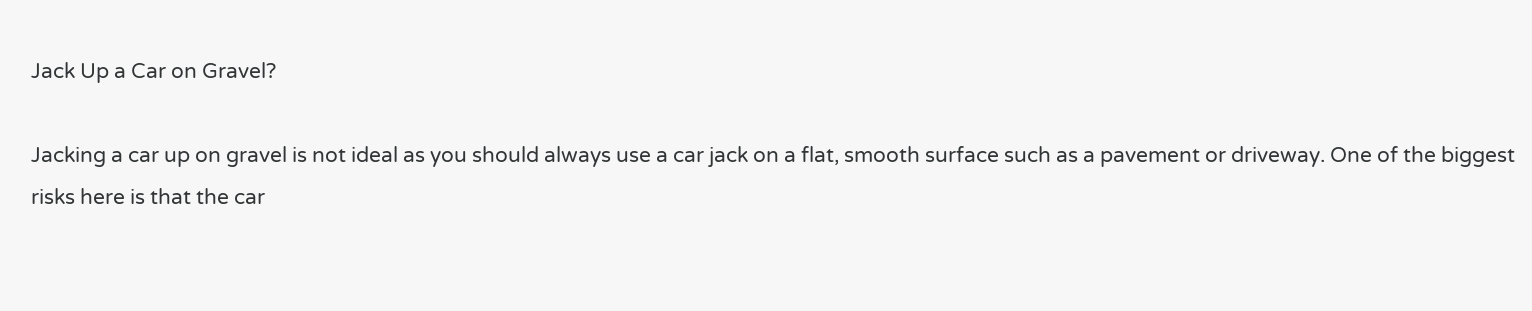Jack Up a Car on Gravel?

Jacking a car up on gravel is not ideal as you should always use a car jack on a flat, smooth surface such as a pavement or driveway. One of the biggest risks here is that the car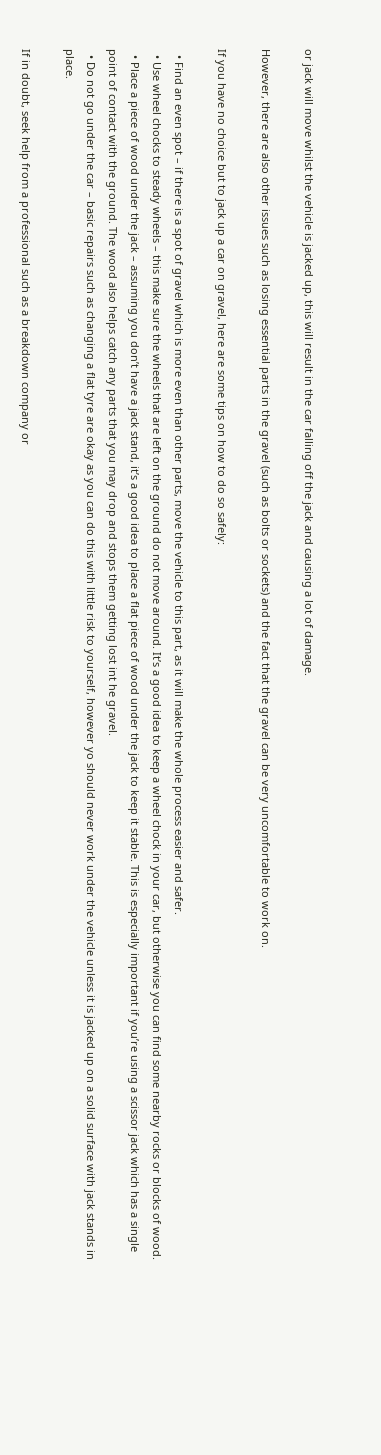or jack will move whilst the vehicle is jacked up, this will result in the car falling off the jack and causing a lot of damage.

However, there are also other issues such as losing essential parts in the gravel (such as bolts or sockets) and the fact that the gravel can be very uncomfortable to work on.

If you have no choice but to jack up a car on gravel, here are some tips on how to do so safely:

  • Find an even spot – if there is a spot of gravel which is more even than other parts, move the vehicle to this part, as it will make the whole process easier and safer.
  • Use wheel chocks to steady wheels – this make sure the wheels that are left on the ground do not move around. It’s a good idea to keep a wheel chock in your car, but otherwise you can find some nearby rocks or blocks of wood.
  • Place a piece of wood under the jack – assuming you don’t have a jack stand, it’s a good idea to place a flat piece of wood under the jack to keep it stable. This is especially important if you’re using a scissor jack which has a single point of contact with the ground. The wood also helps catch any parts that you may drop and stops them getting lost int he gravel.
  • Do not go under the car – basic repairs such as changing a flat tyre are okay as you can do this with little risk to yourself, however yo should never work under the vehicle unless it is jacked up on a solid surface with jack stands in place.

If in doubt, seek help from a professional such as a breakdown company or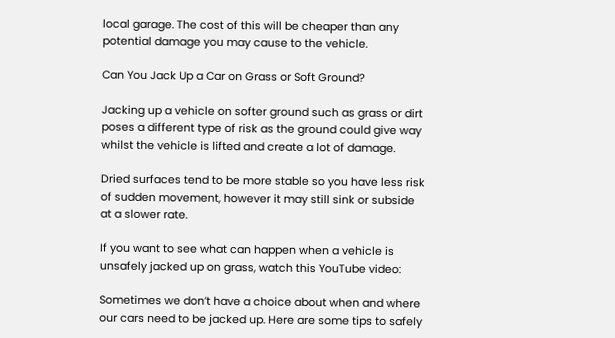local garage. The cost of this will be cheaper than any potential damage you may cause to the vehicle.

Can You Jack Up a Car on Grass or Soft Ground?

Jacking up a vehicle on softer ground such as grass or dirt poses a different type of risk as the ground could give way whilst the vehicle is lifted and create a lot of damage.

Dried surfaces tend to be more stable so you have less risk of sudden movement, however it may still sink or subside at a slower rate.

If you want to see what can happen when a vehicle is unsafely jacked up on grass, watch this YouTube video:

Sometimes we don’t have a choice about when and where our cars need to be jacked up. Here are some tips to safely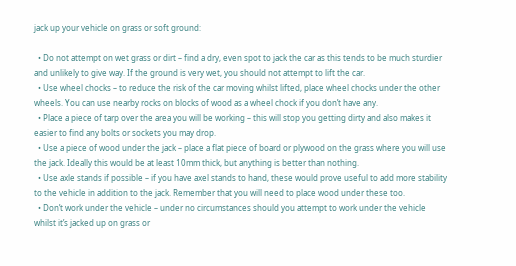jack up your vehicle on grass or soft ground:

  • Do not attempt on wet grass or dirt – find a dry, even spot to jack the car as this tends to be much sturdier and unlikely to give way. If the ground is very wet, you should not attempt to lift the car.
  • Use wheel chocks – to reduce the risk of the car moving whilst lifted, place wheel chocks under the other wheels. You can use nearby rocks on blocks of wood as a wheel chock if you don’t have any.
  • Place a piece of tarp over the area you will be working – this will stop you getting dirty and also makes it easier to find any bolts or sockets you may drop.
  • Use a piece of wood under the jack – place a flat piece of board or plywood on the grass where you will use the jack. Ideally this would be at least 10mm thick, but anything is better than nothing.
  • Use axle stands if possible – if you have axel stands to hand, these would prove useful to add more stability to the vehicle in addition to the jack. Remember that you will need to place wood under these too.
  • Don’t work under the vehicle – under no circumstances should you attempt to work under the vehicle whilst it’s jacked up on grass or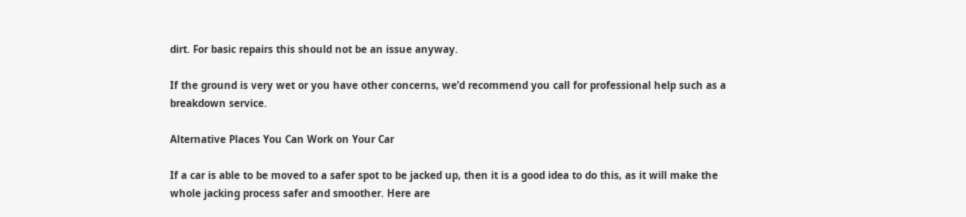dirt. For basic repairs this should not be an issue anyway.

If the ground is very wet or you have other concerns, we’d recommend you call for professional help such as a breakdown service.

Alternative Places You Can Work on Your Car

If a car is able to be moved to a safer spot to be jacked up, then it is a good idea to do this, as it will make the whole jacking process safer and smoother. Here are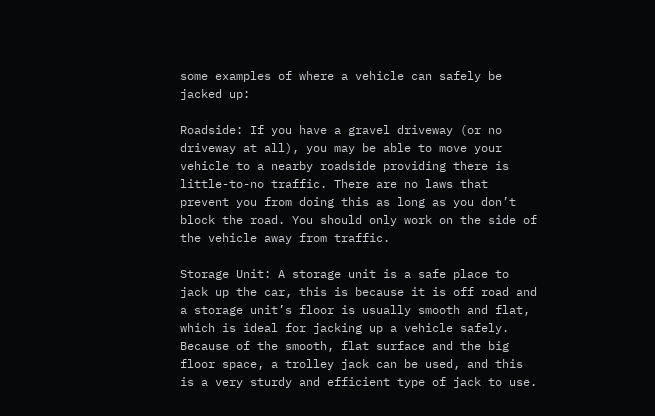some examples of where a vehicle can safely be jacked up:

Roadside: If you have a gravel driveway (or no driveway at all), you may be able to move your vehicle to a nearby roadside providing there is little-to-no traffic. There are no laws that prevent you from doing this as long as you don’t block the road. You should only work on the side of the vehicle away from traffic.

Storage Unit: A storage unit is a safe place to jack up the car, this is because it is off road and a storage unit’s floor is usually smooth and flat, which is ideal for jacking up a vehicle safely. Because of the smooth, flat surface and the big floor space, a trolley jack can be used, and this is a very sturdy and efficient type of jack to use.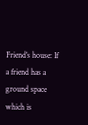Friend’s house: If a friend has a ground space which is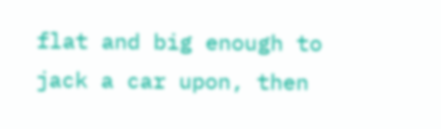flat and big enough to jack a car upon, then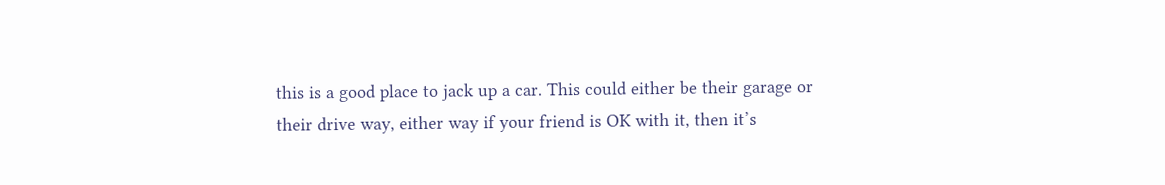this is a good place to jack up a car. This could either be their garage or their drive way, either way if your friend is OK with it, then it’s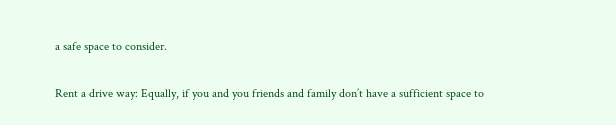a safe space to consider.

Rent a drive way: Equally, if you and you friends and family don’t have a sufficient space to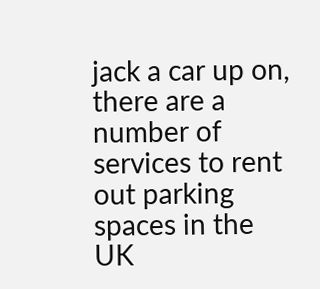jack a car up on, there are a number of services to rent out parking spaces in the UK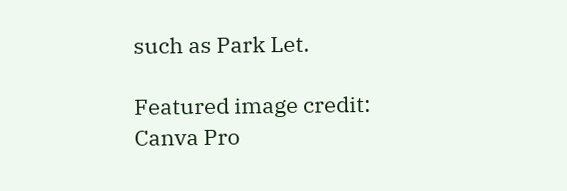such as Park Let.

Featured image credit: Canva Pro